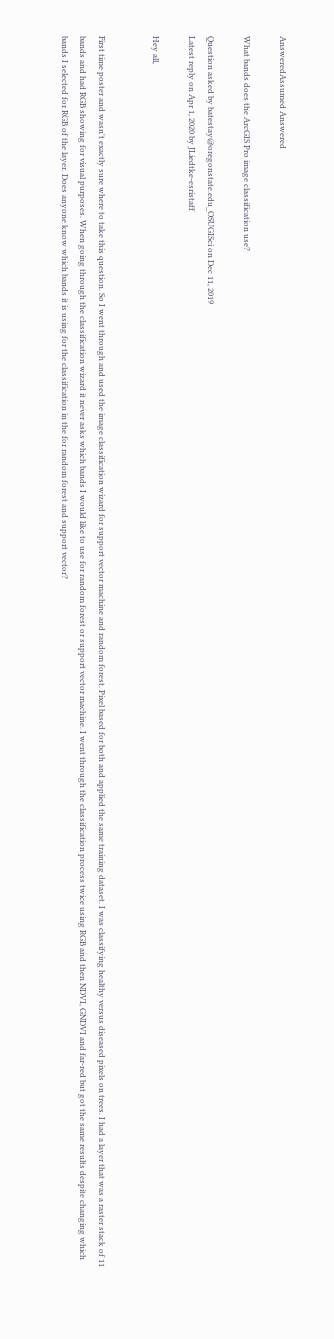AnsweredAssumed Answered

What bands does the ArcGIS Pro image classification use?

Question asked by batestay@oregonstate.edu_OSUGISci on Dec 11, 2019
Latest reply on Apr 1, 2020 by JLiedtke-esristaff

Hey all,


First time poster and wasn't exactly sure where to take this question. So I went through and used the image classification wizard for support vector machine and random forest. Pixel based for both and applied the same training dataset. I was classifying healthy versus diseased pixels on trees. I had a layer that was a raster stack of 11 bands and had RGB showing for visual purposes. When going through the classification wizard it never asks which bands I would like to use for random forest or support vector machine. I went through the classification process twice using RGB and then NDVI, GNDVI and far-red but got the same results despite changing which bands I selected for RGB of the layer. Does anyone know which bands it is using for the classification in the for random forest and support vector?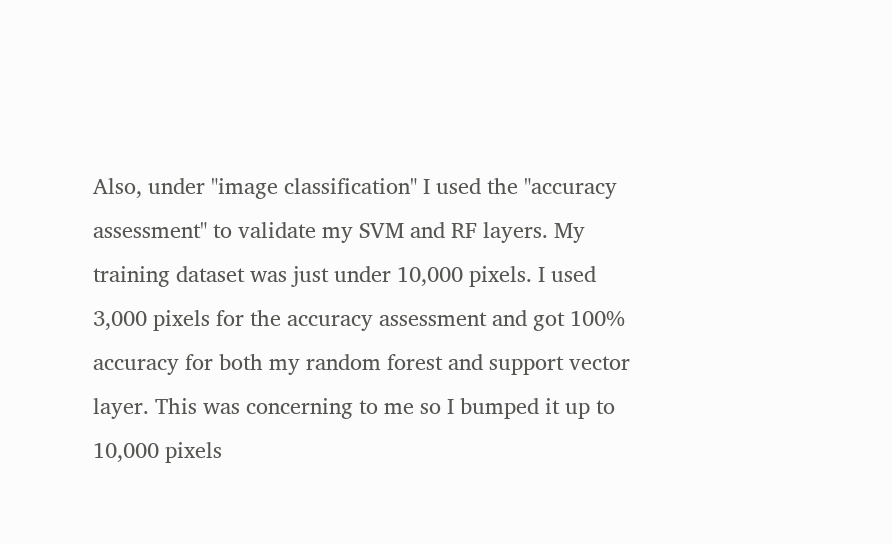Also, under "image classification" I used the "accuracy assessment" to validate my SVM and RF layers. My training dataset was just under 10,000 pixels. I used 3,000 pixels for the accuracy assessment and got 100% accuracy for both my random forest and support vector layer. This was concerning to me so I bumped it up to 10,000 pixels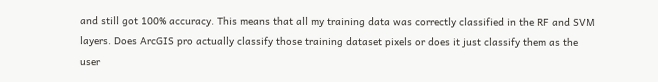and still got 100% accuracy. This means that all my training data was correctly classified in the RF and SVM layers. Does ArcGIS pro actually classify those training dataset pixels or does it just classify them as the user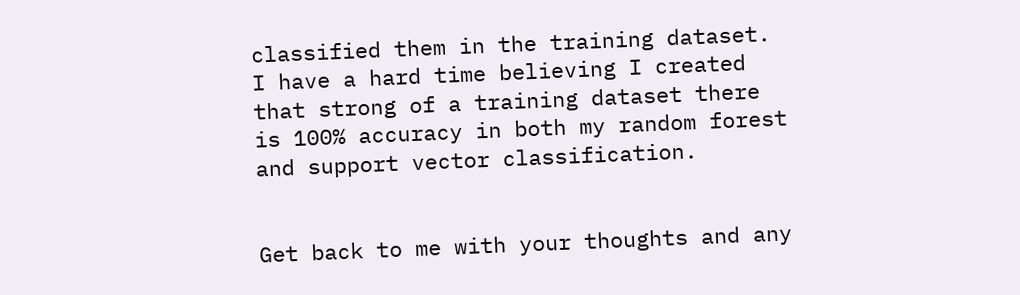classified them in the training dataset. I have a hard time believing I created that strong of a training dataset there is 100% accuracy in both my random forest and support vector classification.


Get back to me with your thoughts and any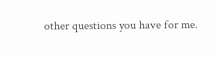other questions you have for me.